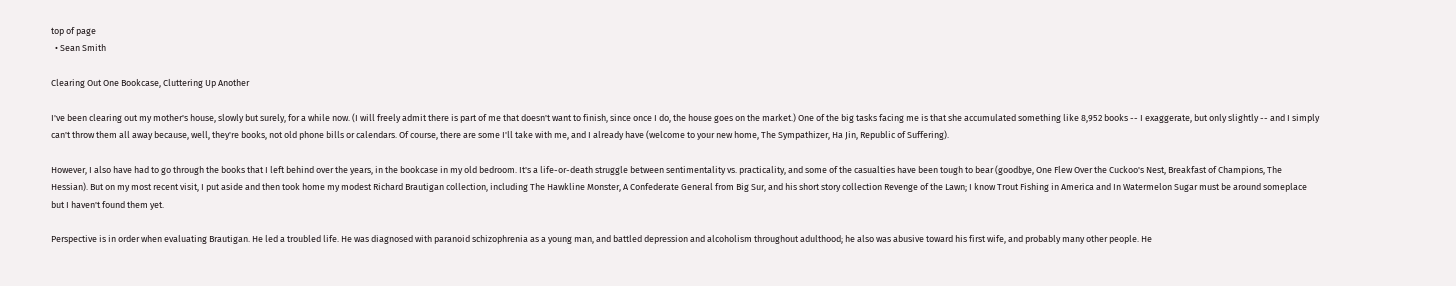top of page
  • Sean Smith

Clearing Out One Bookcase, Cluttering Up Another

I've been clearing out my mother's house, slowly but surely, for a while now. (I will freely admit there is part of me that doesn't want to finish, since once I do, the house goes on the market.) One of the big tasks facing me is that she accumulated something like 8,952 books -- I exaggerate, but only slightly -- and I simply can't throw them all away because, well, they're books, not old phone bills or calendars. Of course, there are some I'll take with me, and I already have (welcome to your new home, The Sympathizer, Ha Jin, Republic of Suffering).

However, I also have had to go through the books that I left behind over the years, in the bookcase in my old bedroom. It's a life-or-death struggle between sentimentality vs. practicality, and some of the casualties have been tough to bear (goodbye, One Flew Over the Cuckoo's Nest, Breakfast of Champions, The Hessian). But on my most recent visit, I put aside and then took home my modest Richard Brautigan collection, including The Hawkline Monster, A Confederate General from Big Sur, and his short story collection Revenge of the Lawn; I know Trout Fishing in America and In Watermelon Sugar must be around someplace but I haven't found them yet.

Perspective is in order when evaluating Brautigan. He led a troubled life. He was diagnosed with paranoid schizophrenia as a young man, and battled depression and alcoholism throughout adulthood; he also was abusive toward his first wife, and probably many other people. He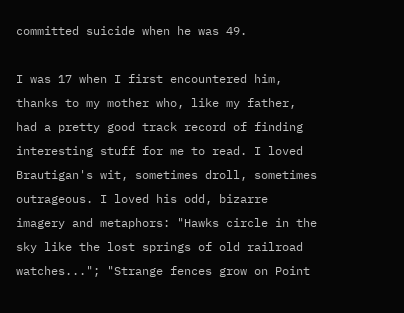committed suicide when he was 49.

I was 17 when I first encountered him, thanks to my mother who, like my father, had a pretty good track record of finding interesting stuff for me to read. I loved Brautigan's wit, sometimes droll, sometimes outrageous. I loved his odd, bizarre imagery and metaphors: "Hawks circle in the sky like the lost springs of old railroad watches..."; "Strange fences grow on Point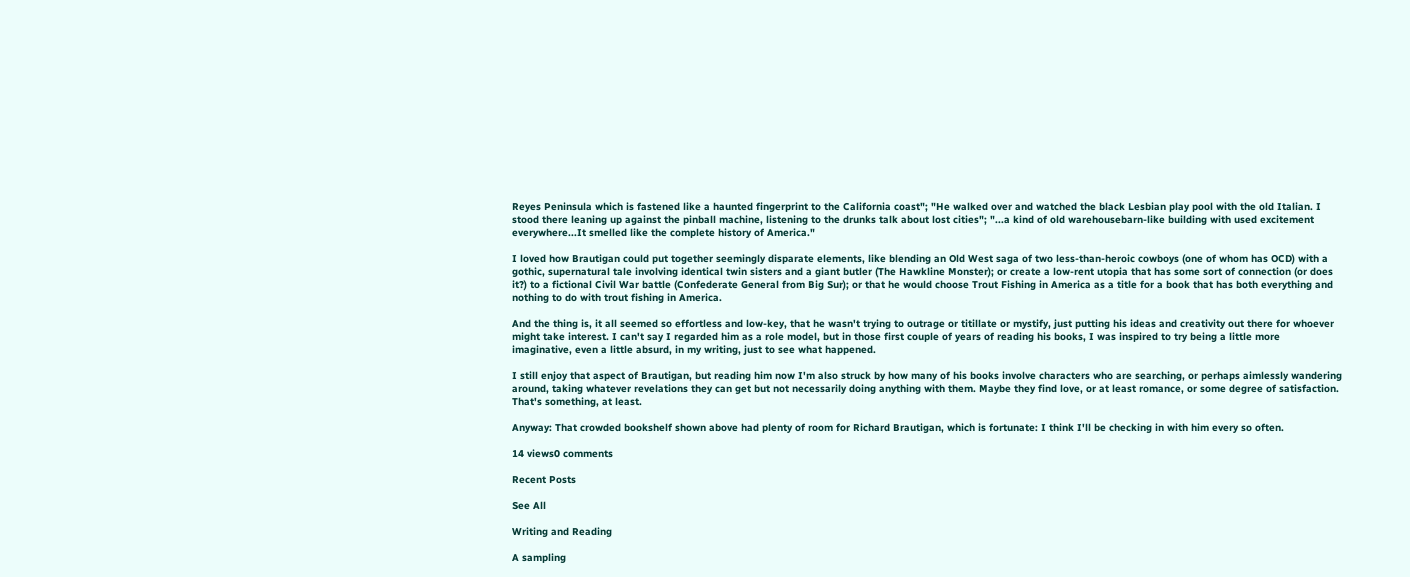Reyes Peninsula which is fastened like a haunted fingerprint to the California coast"; "He walked over and watched the black Lesbian play pool with the old Italian. I stood there leaning up against the pinball machine, listening to the drunks talk about lost cities"; "...a kind of old warehousebarn-like building with used excitement everywhere...It smelled like the complete history of America."

I loved how Brautigan could put together seemingly disparate elements, like blending an Old West saga of two less-than-heroic cowboys (one of whom has OCD) with a gothic, supernatural tale involving identical twin sisters and a giant butler (The Hawkline Monster); or create a low-rent utopia that has some sort of connection (or does it?) to a fictional Civil War battle (Confederate General from Big Sur); or that he would choose Trout Fishing in America as a title for a book that has both everything and nothing to do with trout fishing in America.

And the thing is, it all seemed so effortless and low-key, that he wasn't trying to outrage or titillate or mystify, just putting his ideas and creativity out there for whoever might take interest. I can't say I regarded him as a role model, but in those first couple of years of reading his books, I was inspired to try being a little more imaginative, even a little absurd, in my writing, just to see what happened.

I still enjoy that aspect of Brautigan, but reading him now I'm also struck by how many of his books involve characters who are searching, or perhaps aimlessly wandering around, taking whatever revelations they can get but not necessarily doing anything with them. Maybe they find love, or at least romance, or some degree of satisfaction. That's something, at least.

Anyway: That crowded bookshelf shown above had plenty of room for Richard Brautigan, which is fortunate: I think I'll be checking in with him every so often.

14 views0 comments

Recent Posts

See All

Writing and Reading

A sampling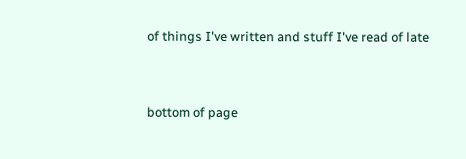of things I've written and stuff I've read of late


bottom of page